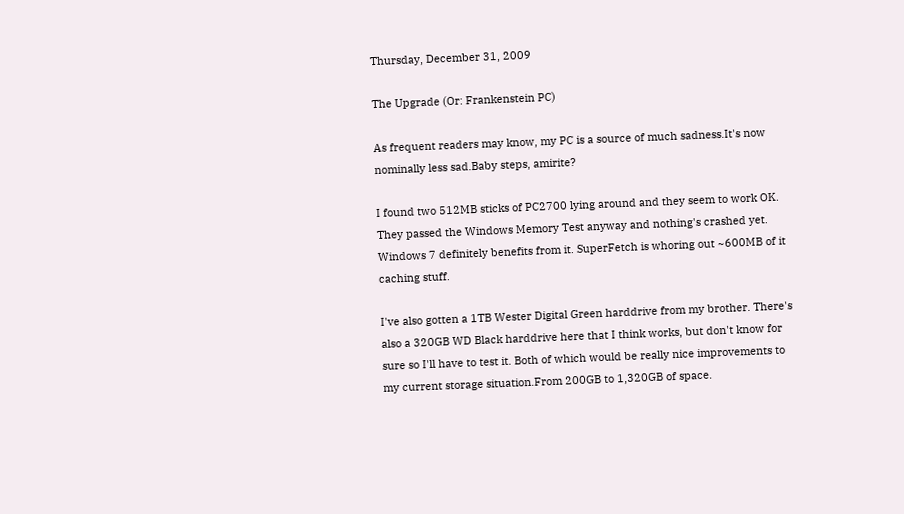Thursday, December 31, 2009

The Upgrade (Or: Frankenstein PC)

As frequent readers may know, my PC is a source of much sadness.It's now nominally less sad.Baby steps, amirite?

I found two 512MB sticks of PC2700 lying around and they seem to work OK. They passed the Windows Memory Test anyway and nothing's crashed yet. Windows 7 definitely benefits from it. SuperFetch is whoring out ~600MB of it caching stuff.

I've also gotten a 1TB Wester Digital Green harddrive from my brother. There's also a 320GB WD Black harddrive here that I think works, but don't know for sure so I'll have to test it. Both of which would be really nice improvements to my current storage situation.From 200GB to 1,320GB of space.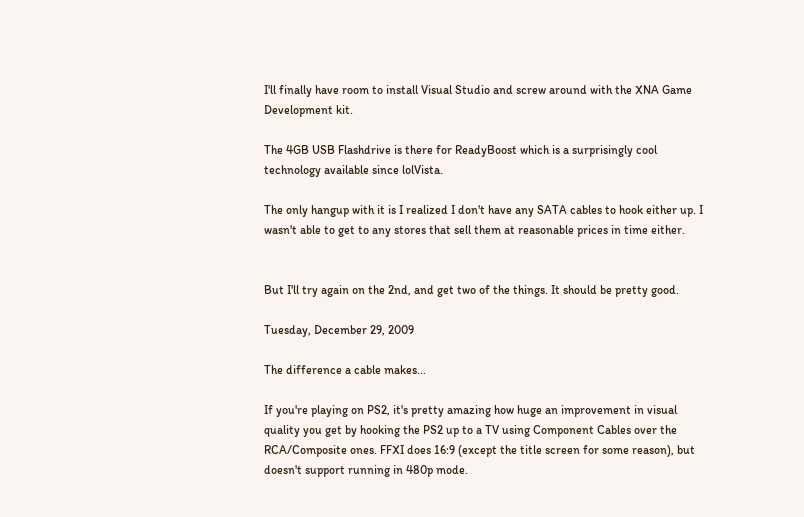I'll finally have room to install Visual Studio and screw around with the XNA Game Development kit.

The 4GB USB Flashdrive is there for ReadyBoost which is a surprisingly cool technology available since lolVista.

The only hangup with it is I realized I don't have any SATA cables to hook either up. I wasn't able to get to any stores that sell them at reasonable prices in time either.


But I'll try again on the 2nd, and get two of the things. It should be pretty good.

Tuesday, December 29, 2009

The difference a cable makes...

If you're playing on PS2, it's pretty amazing how huge an improvement in visual quality you get by hooking the PS2 up to a TV using Component Cables over the RCA/Composite ones. FFXI does 16:9 (except the title screen for some reason), but doesn't support running in 480p mode.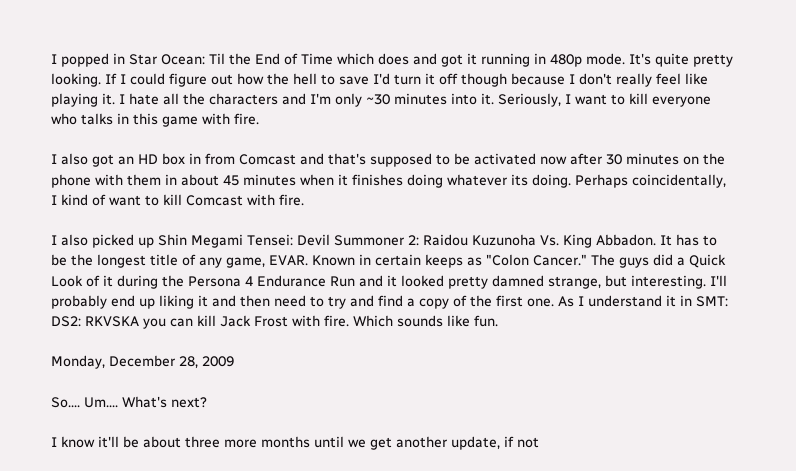I popped in Star Ocean: Til the End of Time which does and got it running in 480p mode. It's quite pretty looking. If I could figure out how the hell to save I'd turn it off though because I don't really feel like playing it. I hate all the characters and I'm only ~30 minutes into it. Seriously, I want to kill everyone who talks in this game with fire.

I also got an HD box in from Comcast and that's supposed to be activated now after 30 minutes on the phone with them in about 45 minutes when it finishes doing whatever its doing. Perhaps coincidentally, I kind of want to kill Comcast with fire.

I also picked up Shin Megami Tensei: Devil Summoner 2: Raidou Kuzunoha Vs. King Abbadon. It has to be the longest title of any game, EVAR. Known in certain keeps as "Colon Cancer." The guys did a Quick Look of it during the Persona 4 Endurance Run and it looked pretty damned strange, but interesting. I'll probably end up liking it and then need to try and find a copy of the first one. As I understand it in SMT: DS2: RKVSKA you can kill Jack Frost with fire. Which sounds like fun.

Monday, December 28, 2009

So.... Um.... What's next?

I know it'll be about three more months until we get another update, if not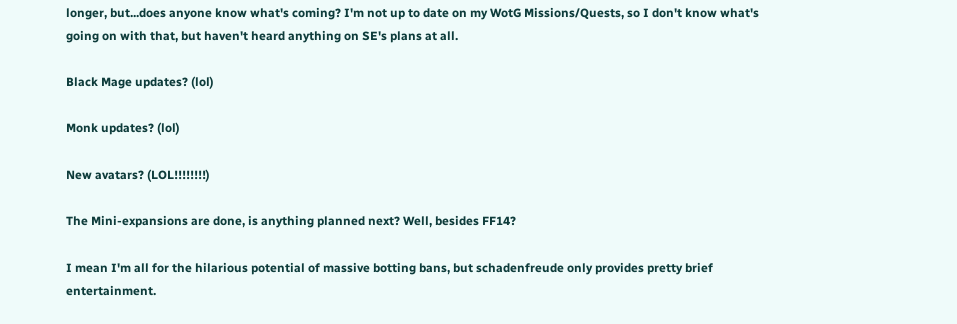longer, but...does anyone know what's coming? I'm not up to date on my WotG Missions/Quests, so I don't know what's going on with that, but haven't heard anything on SE's plans at all.

Black Mage updates? (lol)

Monk updates? (lol)

New avatars? (LOL!!!!!!!!)

The Mini-expansions are done, is anything planned next? Well, besides FF14?

I mean I'm all for the hilarious potential of massive botting bans, but schadenfreude only provides pretty brief entertainment.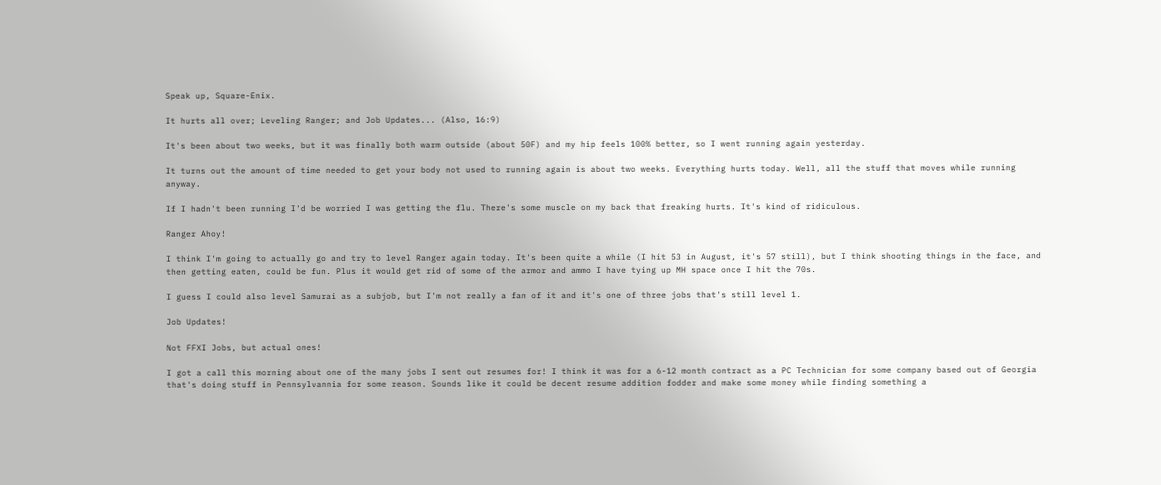Speak up, Square-Enix.

It hurts all over; Leveling Ranger; and Job Updates... (Also, 16:9)

It's been about two weeks, but it was finally both warm outside (about 50F) and my hip feels 100% better, so I went running again yesterday.

It turns out the amount of time needed to get your body not used to running again is about two weeks. Everything hurts today. Well, all the stuff that moves while running anyway.

If I hadn't been running I'd be worried I was getting the flu. There's some muscle on my back that freaking hurts. It's kind of ridiculous.

Ranger Ahoy!

I think I'm going to actually go and try to level Ranger again today. It's been quite a while (I hit 53 in August, it's 57 still), but I think shooting things in the face, and then getting eaten, could be fun. Plus it would get rid of some of the armor and ammo I have tying up MH space once I hit the 70s.

I guess I could also level Samurai as a subjob, but I'm not really a fan of it and it's one of three jobs that's still level 1.

Job Updates!

Not FFXI Jobs, but actual ones!

I got a call this morning about one of the many jobs I sent out resumes for! I think it was for a 6-12 month contract as a PC Technician for some company based out of Georgia that's doing stuff in Pennsylvannia for some reason. Sounds like it could be decent resume addition fodder and make some money while finding something a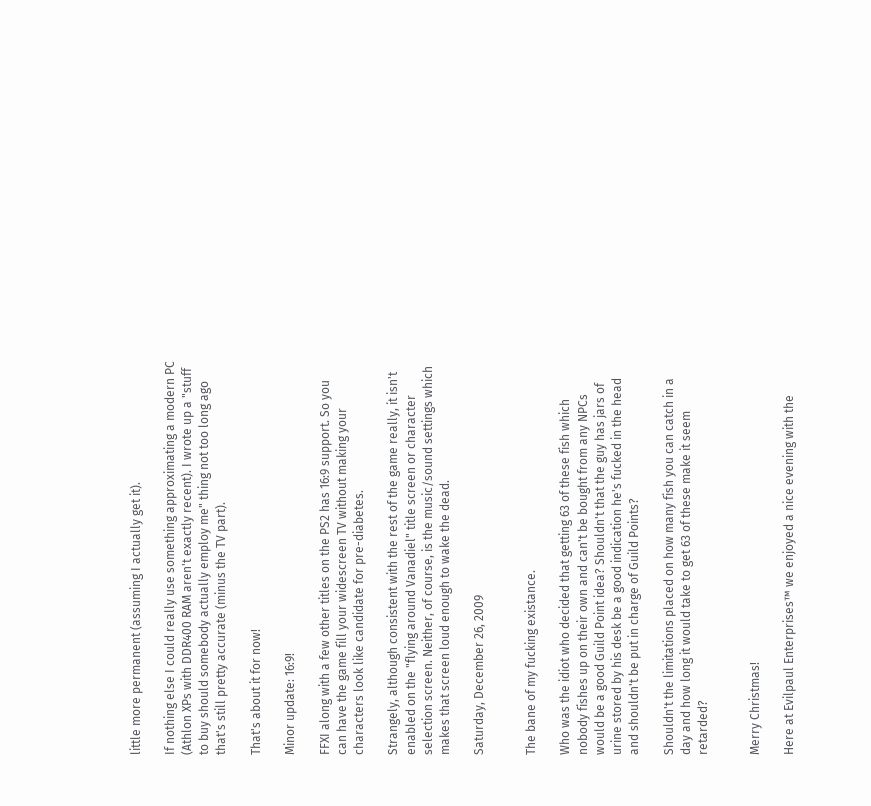little more permanent (assuming I actually get it).

If nothing else I could really use something approximating a modern PC (Athlon XPs with DDR400 RAM aren't exactly recent). I wrote up a "stuff to buy should somebody actually employ me" thing not too long ago that's still pretty accurate (minus the TV part).

That's about it for now!

Minor update: 16:9!

FFXI along with a few other titles on the PS2 has 16:9 support. So you can have the game fill your widescreen TV without making your characters look like candidate for pre-diabetes.

Strangely, although consistent with the rest of the game really, it isn't enabled on the "flying around Vanadiel" title screen or character selection screen. Neither, of course, is the music/sound settings which makes that screen loud enough to wake the dead.

Saturday, December 26, 2009


The bane of my fucking existance.

Who was the idiot who decided that getting 63 of these fish which nobody fishes up on their own and can't be bought from any NPCs would be a good Guild Point idea? Shouldn't that the guy has jars of urine stored by his desk be a good indication he's fucked in the head and shouldn't be put in charge of Guild Points?

Shouldn't the limitations placed on how many fish you can catch in a day and how long it would take to get 63 of these make it seem retarded?


Merry Christmas!

Here at Evilpaul Enterprises™ we enjoyed a nice evening with the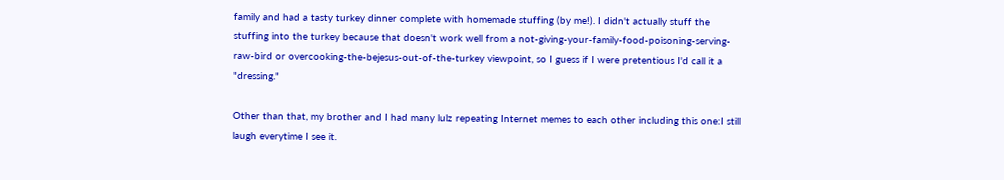family and had a tasty turkey dinner complete with homemade stuffing (by me!). I didn't actually stuff the stuffing into the turkey because that doesn't work well from a not-giving-your-family-food-poisoning-serving-raw-bird or overcooking-the-bejesus-out-of-the-turkey viewpoint, so I guess if I were pretentious I'd call it a "dressing."

Other than that, my brother and I had many lulz repeating Internet memes to each other including this one:I still laugh everytime I see it.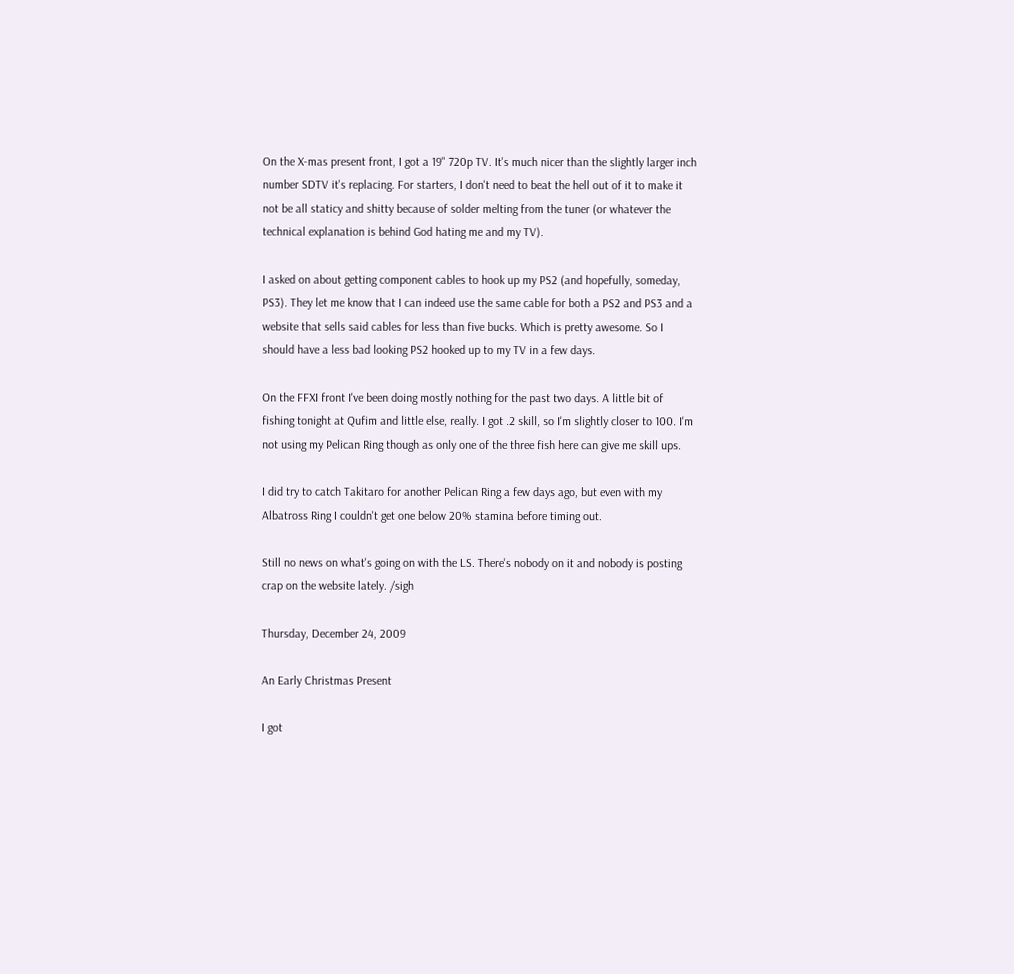On the X-mas present front, I got a 19" 720p TV. It's much nicer than the slightly larger inch number SDTV it's replacing. For starters, I don't need to beat the hell out of it to make it not be all staticy and shitty because of solder melting from the tuner (or whatever the technical explanation is behind God hating me and my TV).

I asked on about getting component cables to hook up my PS2 (and hopefully, someday, PS3). They let me know that I can indeed use the same cable for both a PS2 and PS3 and a website that sells said cables for less than five bucks. Which is pretty awesome. So I should have a less bad looking PS2 hooked up to my TV in a few days.

On the FFXI front I've been doing mostly nothing for the past two days. A little bit of fishing tonight at Qufim and little else, really. I got .2 skill, so I'm slightly closer to 100. I'm not using my Pelican Ring though as only one of the three fish here can give me skill ups.

I did try to catch Takitaro for another Pelican Ring a few days ago, but even with my Albatross Ring I couldn't get one below 20% stamina before timing out.

Still no news on what's going on with the LS. There's nobody on it and nobody is posting crap on the website lately. /sigh

Thursday, December 24, 2009

An Early Christmas Present

I got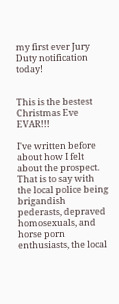my first ever Jury Duty notification today!


This is the bestest Christmas Eve EVAR!!!

I've written before about how I felt about the prospect. That is to say with the local police being brigandish pederasts, depraved homosexuals, and horse porn enthusiasts, the local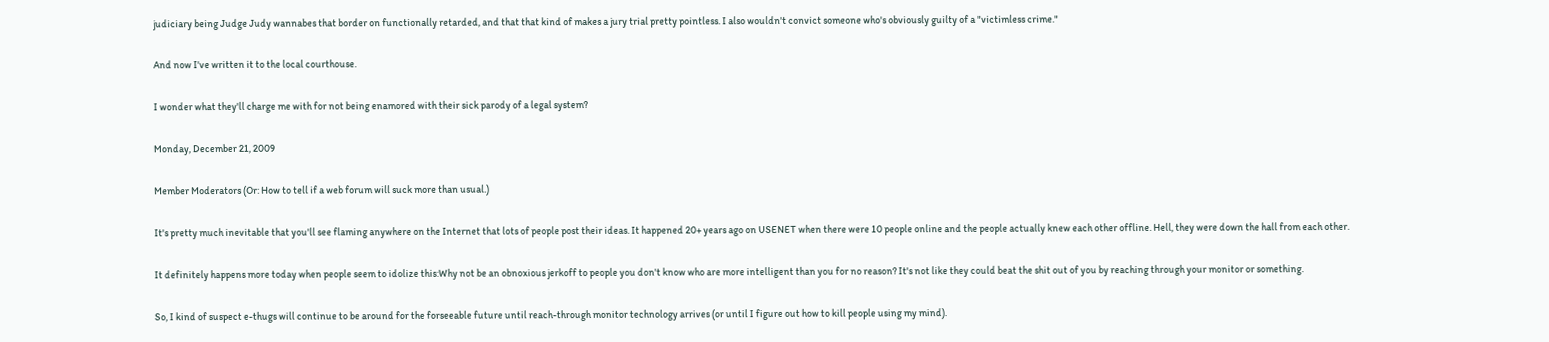judiciary being Judge Judy wannabes that border on functionally retarded, and that that kind of makes a jury trial pretty pointless. I also wouldn't convict someone who's obviously guilty of a "victimless crime."

And now I've written it to the local courthouse.

I wonder what they'll charge me with for not being enamored with their sick parody of a legal system?

Monday, December 21, 2009

Member Moderators (Or: How to tell if a web forum will suck more than usual.)

It's pretty much inevitable that you'll see flaming anywhere on the Internet that lots of people post their ideas. It happened 20+ years ago on USENET when there were 10 people online and the people actually knew each other offline. Hell, they were down the hall from each other.

It definitely happens more today when people seem to idolize this:Why not be an obnoxious jerkoff to people you don't know who are more intelligent than you for no reason? It's not like they could beat the shit out of you by reaching through your monitor or something.

So, I kind of suspect e-thugs will continue to be around for the forseeable future until reach-through monitor technology arrives (or until I figure out how to kill people using my mind).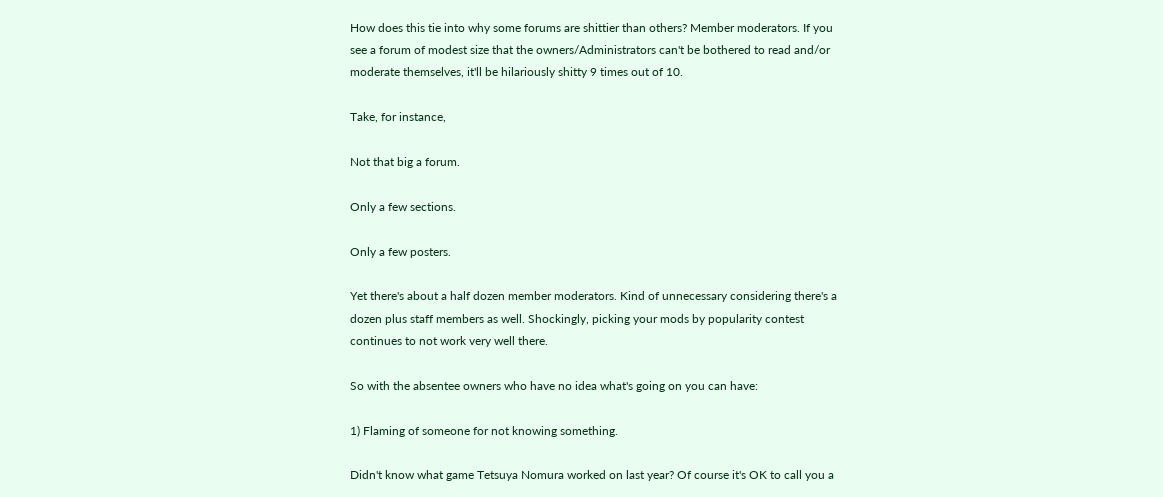How does this tie into why some forums are shittier than others? Member moderators. If you see a forum of modest size that the owners/Administrators can't be bothered to read and/or moderate themselves, it'll be hilariously shitty 9 times out of 10.

Take, for instance,

Not that big a forum.

Only a few sections.

Only a few posters.

Yet there's about a half dozen member moderators. Kind of unnecessary considering there's a dozen plus staff members as well. Shockingly, picking your mods by popularity contest continues to not work very well there.

So with the absentee owners who have no idea what's going on you can have:

1) Flaming of someone for not knowing something.

Didn't know what game Tetsuya Nomura worked on last year? Of course it's OK to call you a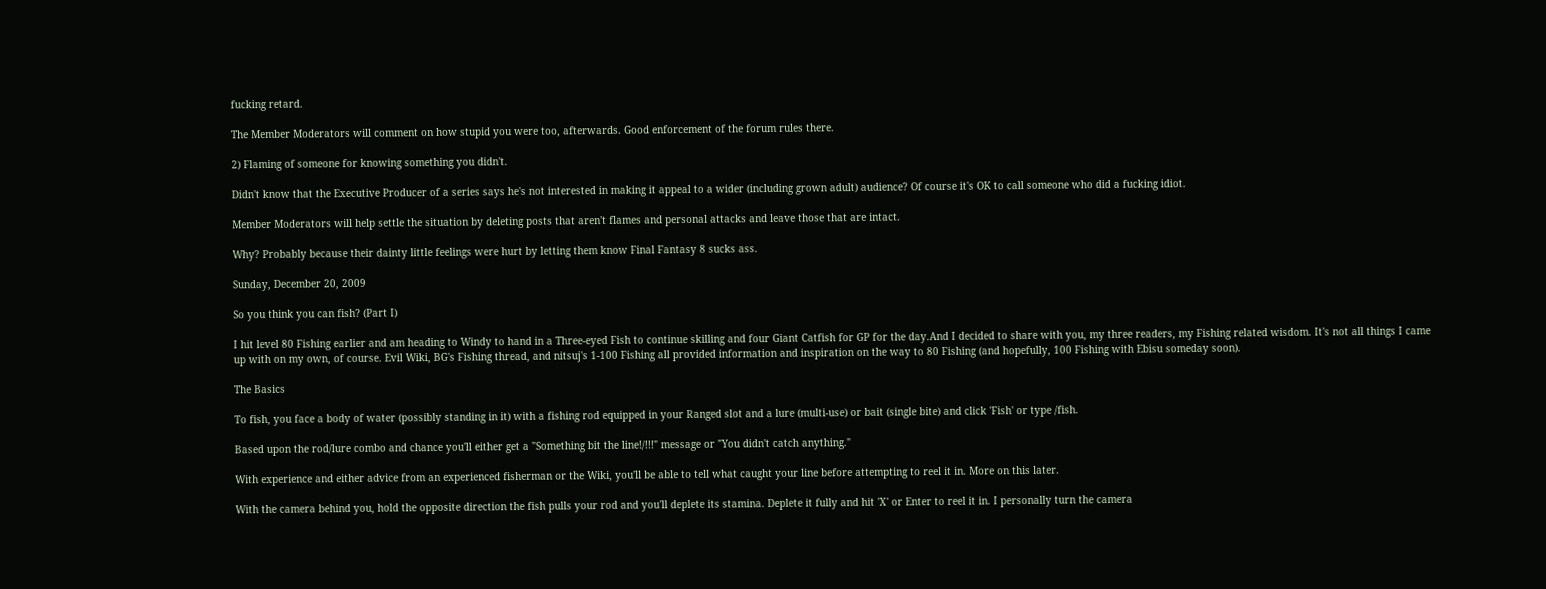fucking retard.

The Member Moderators will comment on how stupid you were too, afterwards. Good enforcement of the forum rules there.

2) Flaming of someone for knowing something you didn't.

Didn't know that the Executive Producer of a series says he's not interested in making it appeal to a wider (including grown adult) audience? Of course it's OK to call someone who did a fucking idiot.

Member Moderators will help settle the situation by deleting posts that aren't flames and personal attacks and leave those that are intact.

Why? Probably because their dainty little feelings were hurt by letting them know Final Fantasy 8 sucks ass.

Sunday, December 20, 2009

So you think you can fish? (Part I)

I hit level 80 Fishing earlier and am heading to Windy to hand in a Three-eyed Fish to continue skilling and four Giant Catfish for GP for the day.And I decided to share with you, my three readers, my Fishing related wisdom. It's not all things I came up with on my own, of course. Evil Wiki, BG's Fishing thread, and nitsuj's 1-100 Fishing all provided information and inspiration on the way to 80 Fishing (and hopefully, 100 Fishing with Ebisu someday soon).

The Basics

To fish, you face a body of water (possibly standing in it) with a fishing rod equipped in your Ranged slot and a lure (multi-use) or bait (single bite) and click 'Fish' or type /fish.

Based upon the rod/lure combo and chance you'll either get a "Something bit the line!/!!!" message or "You didn't catch anything."

With experience and either advice from an experienced fisherman or the Wiki, you'll be able to tell what caught your line before attempting to reel it in. More on this later.

With the camera behind you, hold the opposite direction the fish pulls your rod and you'll deplete its stamina. Deplete it fully and hit 'X' or Enter to reel it in. I personally turn the camera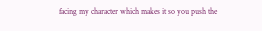facing my character which makes it so you push the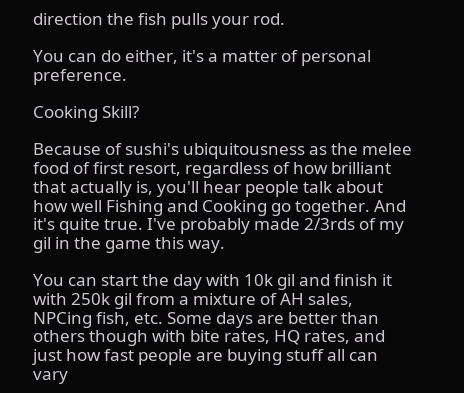direction the fish pulls your rod.

You can do either, it's a matter of personal preference.

Cooking Skill?

Because of sushi's ubiquitousness as the melee food of first resort, regardless of how brilliant that actually is, you'll hear people talk about how well Fishing and Cooking go together. And it's quite true. I've probably made 2/3rds of my gil in the game this way.

You can start the day with 10k gil and finish it with 250k gil from a mixture of AH sales, NPCing fish, etc. Some days are better than others though with bite rates, HQ rates, and just how fast people are buying stuff all can vary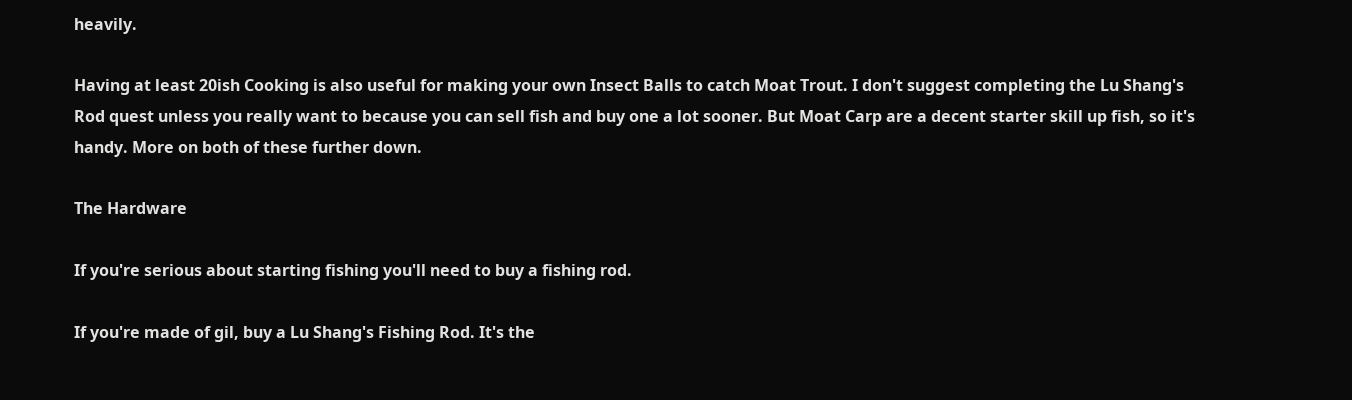heavily.

Having at least 20ish Cooking is also useful for making your own Insect Balls to catch Moat Trout. I don't suggest completing the Lu Shang's Rod quest unless you really want to because you can sell fish and buy one a lot sooner. But Moat Carp are a decent starter skill up fish, so it's handy. More on both of these further down.

The Hardware

If you're serious about starting fishing you'll need to buy a fishing rod.

If you're made of gil, buy a Lu Shang's Fishing Rod. It's the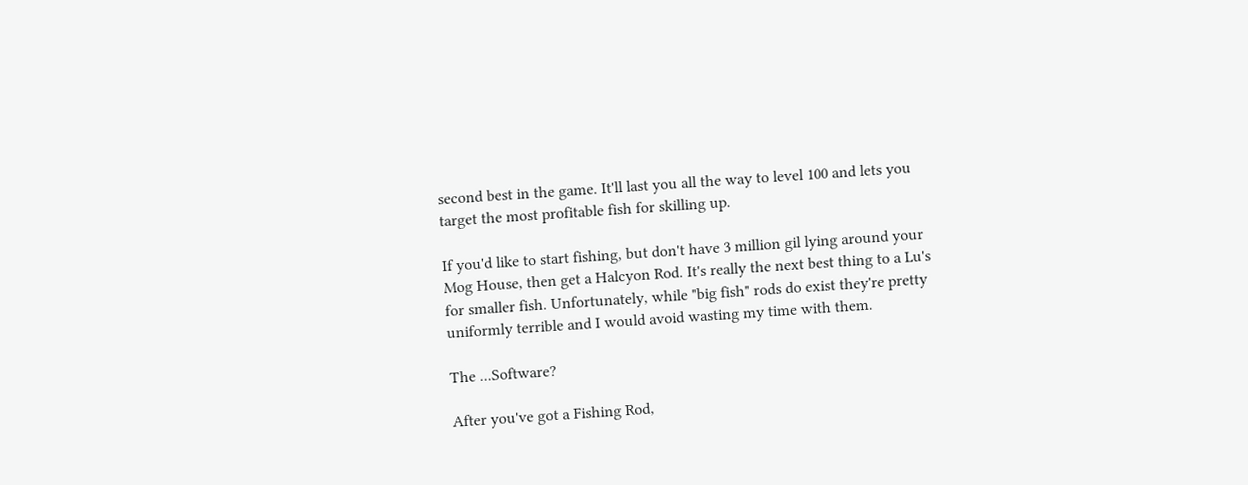second best in the game. It'll last you all the way to level 100 and lets you target the most profitable fish for skilling up.

If you'd like to start fishing, but don't have 3 million gil lying around your Mog House, then get a Halcyon Rod. It's really the next best thing to a Lu's for smaller fish. Unfortunately, while "big fish" rods do exist they're pretty uniformly terrible and I would avoid wasting my time with them.

The ...Software?

After you've got a Fishing Rod,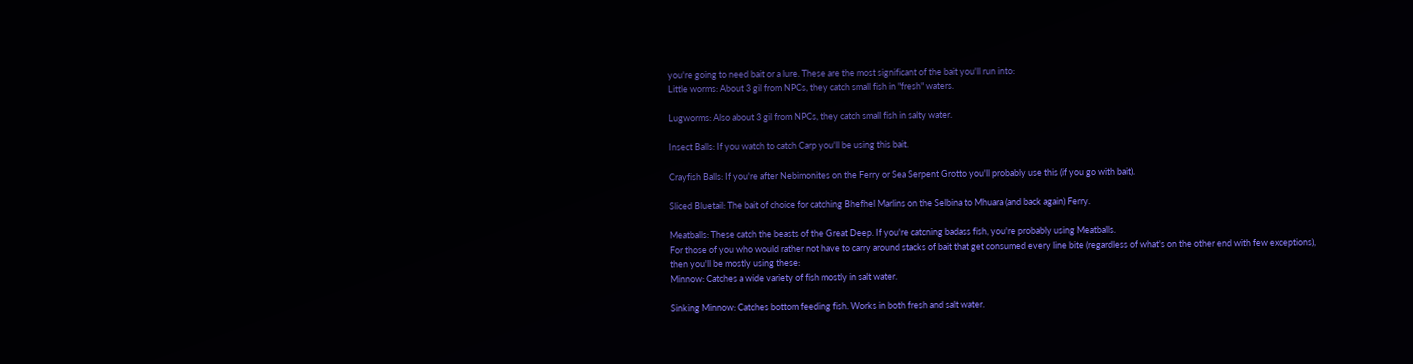you're going to need bait or a lure. These are the most significant of the bait you'll run into:
Little worms: About 3 gil from NPCs, they catch small fish in "fresh" waters.

Lugworms: Also about 3 gil from NPCs, they catch small fish in salty water.

Insect Balls: If you watch to catch Carp you'll be using this bait.

Crayfish Balls: If you're after Nebimonites on the Ferry or Sea Serpent Grotto you'll probably use this (if you go with bait).

Sliced Bluetail: The bait of choice for catching Bhefhel Marlins on the Selbina to Mhuara (and back again) Ferry.

Meatballs: These catch the beasts of the Great Deep. If you're catcning badass fish, you're probably using Meatballs.
For those of you who would rather not have to carry around stacks of bait that get consumed every line bite (regardless of what's on the other end with few exceptions), then you'll be mostly using these:
Minnow: Catches a wide variety of fish mostly in salt water.

Sinking Minnow: Catches bottom feeding fish. Works in both fresh and salt water.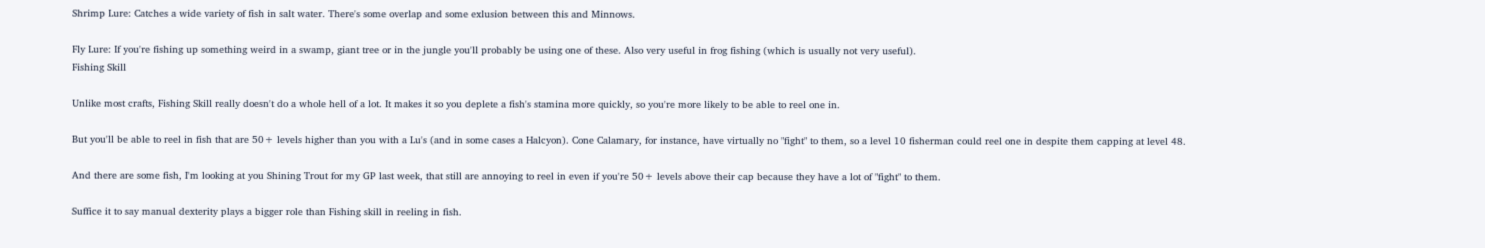Shrimp Lure: Catches a wide variety of fish in salt water. There's some overlap and some exlusion between this and Minnows.

Fly Lure: If you're fishing up something weird in a swamp, giant tree or in the jungle you'll probably be using one of these. Also very useful in frog fishing (which is usually not very useful).
Fishing Skill

Unlike most crafts, Fishing Skill really doesn't do a whole hell of a lot. It makes it so you deplete a fish's stamina more quickly, so you're more likely to be able to reel one in.

But you'll be able to reel in fish that are 50+ levels higher than you with a Lu's (and in some cases a Halcyon). Cone Calamary, for instance, have virtually no "fight" to them, so a level 10 fisherman could reel one in despite them capping at level 48.

And there are some fish, I'm looking at you Shining Trout for my GP last week, that still are annoying to reel in even if you're 50+ levels above their cap because they have a lot of "fight" to them.

Suffice it to say manual dexterity plays a bigger role than Fishing skill in reeling in fish.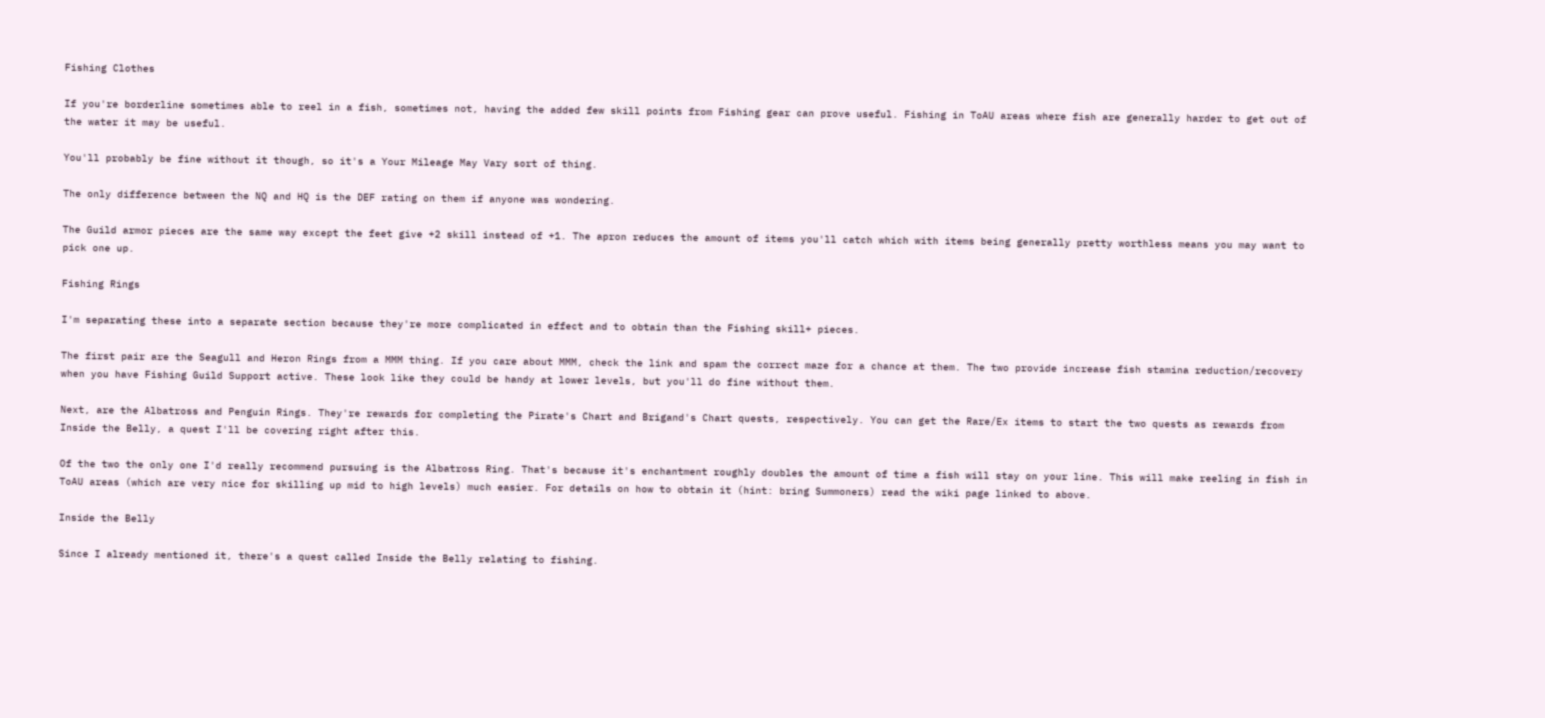Fishing Clothes

If you're borderline sometimes able to reel in a fish, sometimes not, having the added few skill points from Fishing gear can prove useful. Fishing in ToAU areas where fish are generally harder to get out of the water it may be useful.

You'll probably be fine without it though, so it's a Your Mileage May Vary sort of thing.

The only difference between the NQ and HQ is the DEF rating on them if anyone was wondering.

The Guild armor pieces are the same way except the feet give +2 skill instead of +1. The apron reduces the amount of items you'll catch which with items being generally pretty worthless means you may want to pick one up.

Fishing Rings

I'm separating these into a separate section because they're more complicated in effect and to obtain than the Fishing skill+ pieces.

The first pair are the Seagull and Heron Rings from a MMM thing. If you care about MMM, check the link and spam the correct maze for a chance at them. The two provide increase fish stamina reduction/recovery when you have Fishing Guild Support active. These look like they could be handy at lower levels, but you'll do fine without them.

Next, are the Albatross and Penguin Rings. They're rewards for completing the Pirate's Chart and Brigand's Chart quests, respectively. You can get the Rare/Ex items to start the two quests as rewards from Inside the Belly, a quest I'll be covering right after this.

Of the two the only one I'd really recommend pursuing is the Albatross Ring. That's because it's enchantment roughly doubles the amount of time a fish will stay on your line. This will make reeling in fish in ToAU areas (which are very nice for skilling up mid to high levels) much easier. For details on how to obtain it (hint: bring Summoners) read the wiki page linked to above.

Inside the Belly

Since I already mentioned it, there's a quest called Inside the Belly relating to fishing.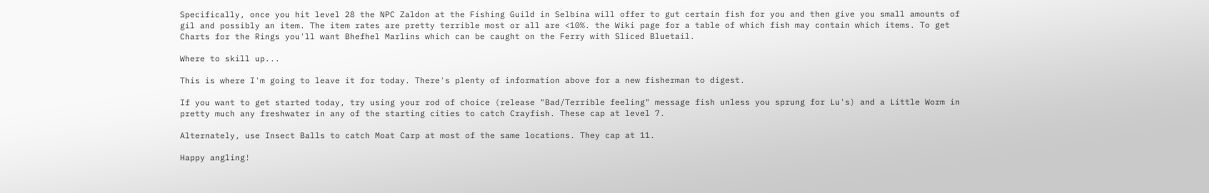Specifically, once you hit level 28 the NPC Zaldon at the Fishing Guild in Selbina will offer to gut certain fish for you and then give you small amounts of gil and possibly an item. The item rates are pretty terrible most or all are <10%. the Wiki page for a table of which fish may contain which items. To get Charts for the Rings you'll want Bhefhel Marlins which can be caught on the Ferry with Sliced Bluetail.

Where to skill up...

This is where I'm going to leave it for today. There's plenty of information above for a new fisherman to digest.

If you want to get started today, try using your rod of choice (release "Bad/Terrible feeling" message fish unless you sprung for Lu's) and a Little Worm in pretty much any freshwater in any of the starting cities to catch Crayfish. These cap at level 7.

Alternately, use Insect Balls to catch Moat Carp at most of the same locations. They cap at 11.

Happy angling!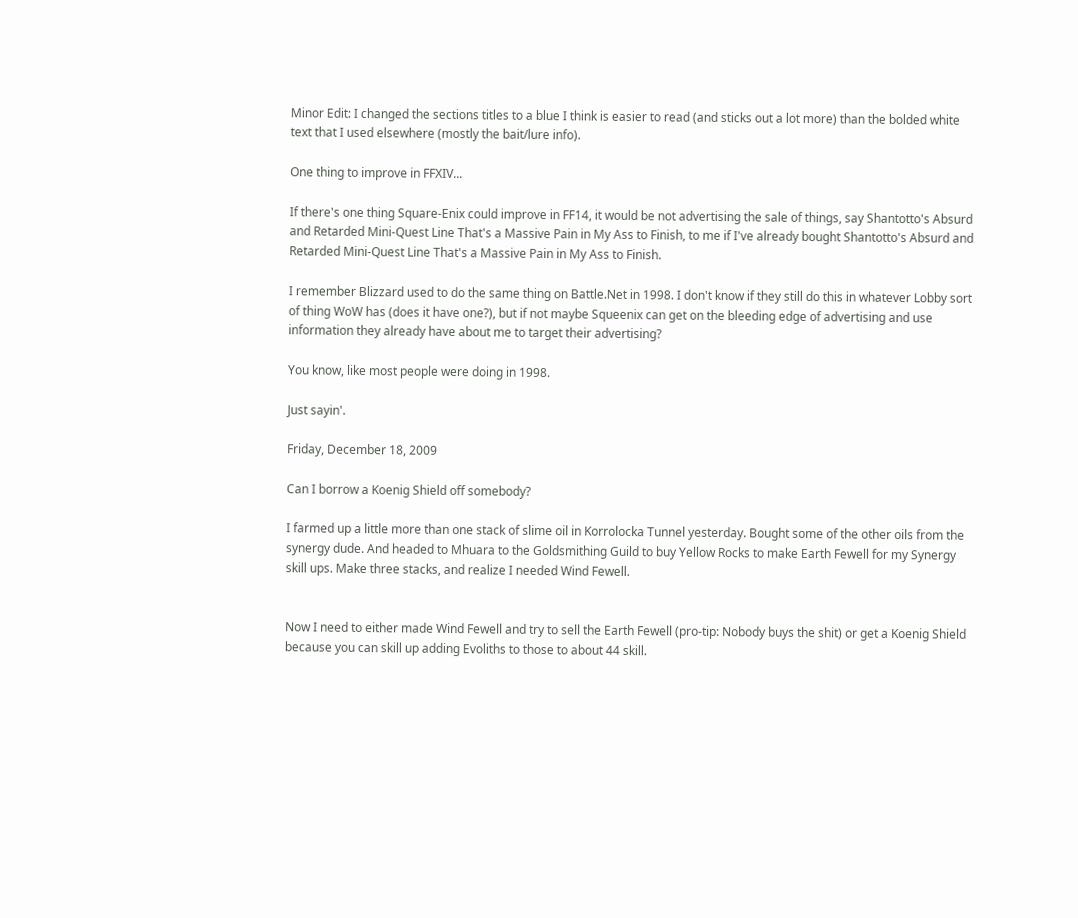Minor Edit: I changed the sections titles to a blue I think is easier to read (and sticks out a lot more) than the bolded white text that I used elsewhere (mostly the bait/lure info).

One thing to improve in FFXIV...

If there's one thing Square-Enix could improve in FF14, it would be not advertising the sale of things, say Shantotto's Absurd and Retarded Mini-Quest Line That's a Massive Pain in My Ass to Finish, to me if I've already bought Shantotto's Absurd and Retarded Mini-Quest Line That's a Massive Pain in My Ass to Finish.

I remember Blizzard used to do the same thing on Battle.Net in 1998. I don't know if they still do this in whatever Lobby sort of thing WoW has (does it have one?), but if not maybe Squeenix can get on the bleeding edge of advertising and use information they already have about me to target their advertising?

You know, like most people were doing in 1998.

Just sayin'.

Friday, December 18, 2009

Can I borrow a Koenig Shield off somebody?

I farmed up a little more than one stack of slime oil in Korrolocka Tunnel yesterday. Bought some of the other oils from the synergy dude. And headed to Mhuara to the Goldsmithing Guild to buy Yellow Rocks to make Earth Fewell for my Synergy skill ups. Make three stacks, and realize I needed Wind Fewell.


Now I need to either made Wind Fewell and try to sell the Earth Fewell (pro-tip: Nobody buys the shit) or get a Koenig Shield because you can skill up adding Evoliths to those to about 44 skill.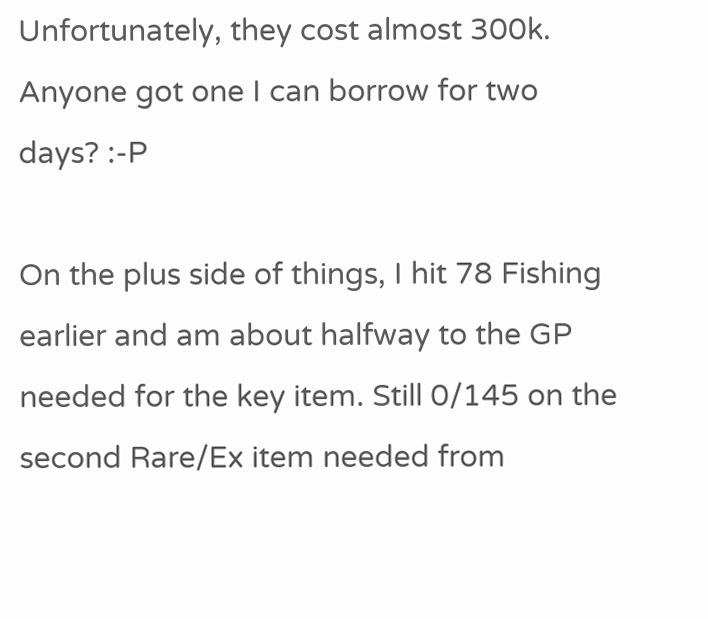Unfortunately, they cost almost 300k. Anyone got one I can borrow for two days? :-P

On the plus side of things, I hit 78 Fishing earlier and am about halfway to the GP needed for the key item. Still 0/145 on the second Rare/Ex item needed from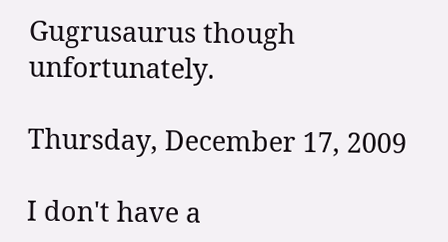Gugrusaurus though unfortunately.

Thursday, December 17, 2009

I don't have a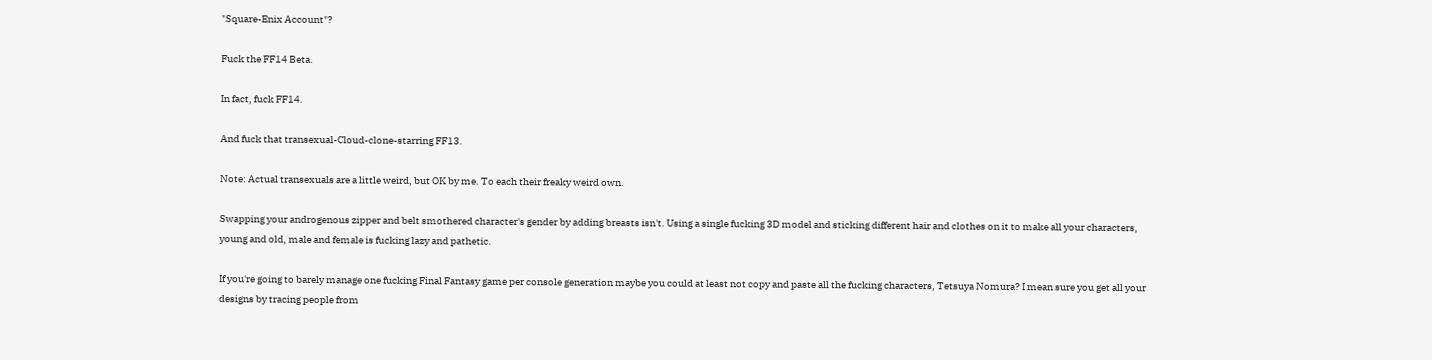"Square-Enix Account"?

Fuck the FF14 Beta.

In fact, fuck FF14.

And fuck that transexual-Cloud-clone-starring FF13.

Note: Actual transexuals are a little weird, but OK by me. To each their freaky weird own.

Swapping your androgenous zipper and belt smothered character's gender by adding breasts isn't. Using a single fucking 3D model and sticking different hair and clothes on it to make all your characters, young and old, male and female is fucking lazy and pathetic.

If you're going to barely manage one fucking Final Fantasy game per console generation maybe you could at least not copy and paste all the fucking characters, Tetsuya Nomura? I mean sure you get all your designs by tracing people from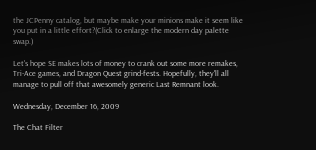the JCPenny catalog, but maybe make your minions make it seem like you put in a little effort?(Click to enlarge the modern day palette swap.)

Let's hope SE makes lots of money to crank out some more remakes, Tri-Ace games, and Dragon Quest grind-fests. Hopefully, they'll all manage to pull off that awesomely generic Last Remnant look.

Wednesday, December 16, 2009

The Chat Filter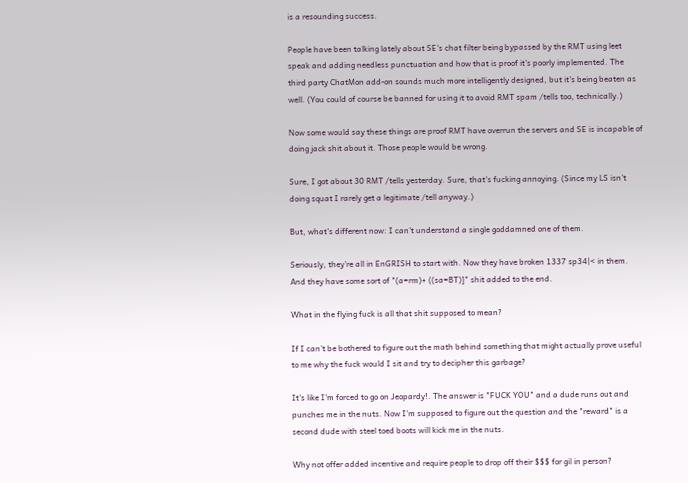is a resounding success.

People have been talking lately about SE's chat filter being bypassed by the RMT using leet speak and adding needless punctuation and how that is proof it's poorly implemented. The third party ChatMon add-on sounds much more intelligently designed, but it's being beaten as well. (You could of course be banned for using it to avoid RMT spam /tells too, technically.)

Now some would say these things are proof RMT have overrun the servers and SE is incapable of doing jack shit about it. Those people would be wrong.

Sure, I got about 30 RMT /tells yesterday. Sure, that's fucking annoying. (Since my LS isn't doing squat I rarely get a legitimate /tell anyway.)

But, what's different now: I can't understand a single goddamned one of them.

Seriously, they're all in EnGRISH to start with. Now they have broken 1337 sp34|< in them. And they have some sort of "(a=rm)+ ((sa=BT)]" shit added to the end.

What in the flying fuck is all that shit supposed to mean?

If I can't be bothered to figure out the math behind something that might actually prove useful to me why the fuck would I sit and try to decipher this garbage?

It's like I'm forced to go on Jeopardy!. The answer is "FUCK YOU" and a dude runs out and punches me in the nuts. Now I'm supposed to figure out the question and the "reward" is a second dude with steel toed boots will kick me in the nuts.

Why not offer added incentive and require people to drop off their $$$ for gil in person?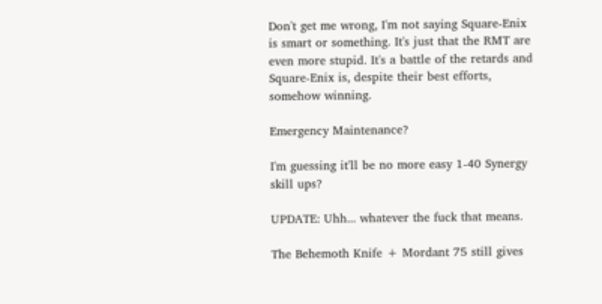Don't get me wrong, I'm not saying Square-Enix is smart or something. It's just that the RMT are even more stupid. It's a battle of the retards and Square-Enix is, despite their best efforts, somehow winning.

Emergency Maintenance?

I'm guessing it'll be no more easy 1-40 Synergy skill ups?

UPDATE: Uhh... whatever the fuck that means.

The Behemoth Knife + Mordant 75 still gives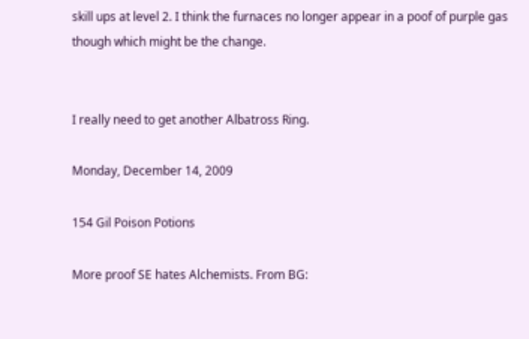skill ups at level 2. I think the furnaces no longer appear in a poof of purple gas though which might be the change.


I really need to get another Albatross Ring.

Monday, December 14, 2009

154 Gil Poison Potions

More proof SE hates Alchemists. From BG: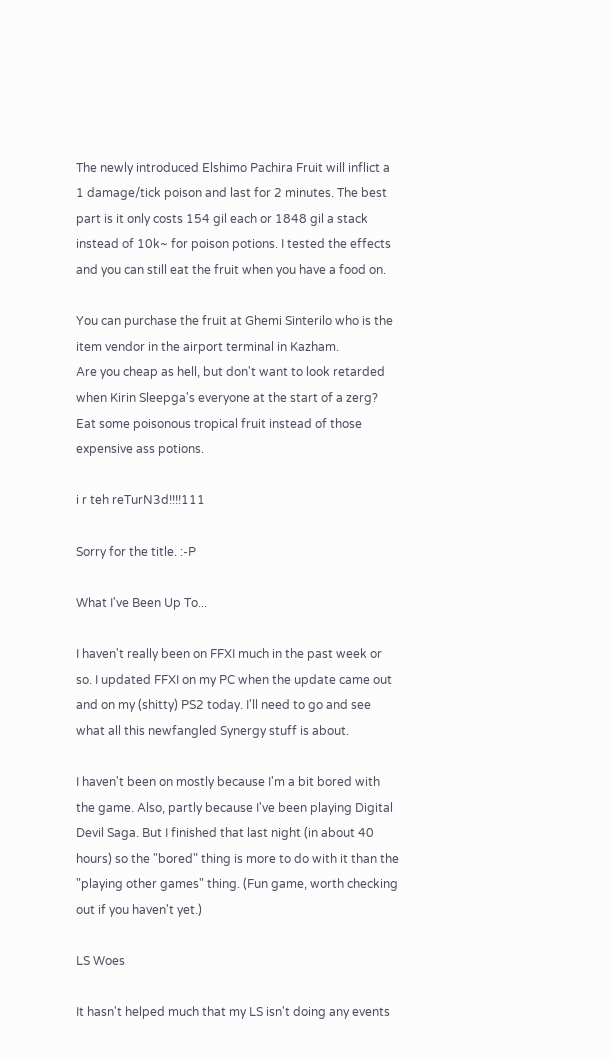The newly introduced Elshimo Pachira Fruit will inflict a 1 damage/tick poison and last for 2 minutes. The best part is it only costs 154 gil each or 1848 gil a stack instead of 10k~ for poison potions. I tested the effects and you can still eat the fruit when you have a food on.

You can purchase the fruit at Ghemi Sinterilo who is the item vendor in the airport terminal in Kazham.
Are you cheap as hell, but don't want to look retarded when Kirin Sleepga's everyone at the start of a zerg? Eat some poisonous tropical fruit instead of those expensive ass potions.

i r teh reTurN3d!!!!111

Sorry for the title. :-P

What I've Been Up To...

I haven't really been on FFXI much in the past week or so. I updated FFXI on my PC when the update came out and on my (shitty) PS2 today. I'll need to go and see what all this newfangled Synergy stuff is about.

I haven't been on mostly because I'm a bit bored with the game. Also, partly because I've been playing Digital Devil Saga. But I finished that last night (in about 40 hours) so the "bored" thing is more to do with it than the "playing other games" thing. (Fun game, worth checking out if you haven't yet.)

LS Woes

It hasn't helped much that my LS isn't doing any events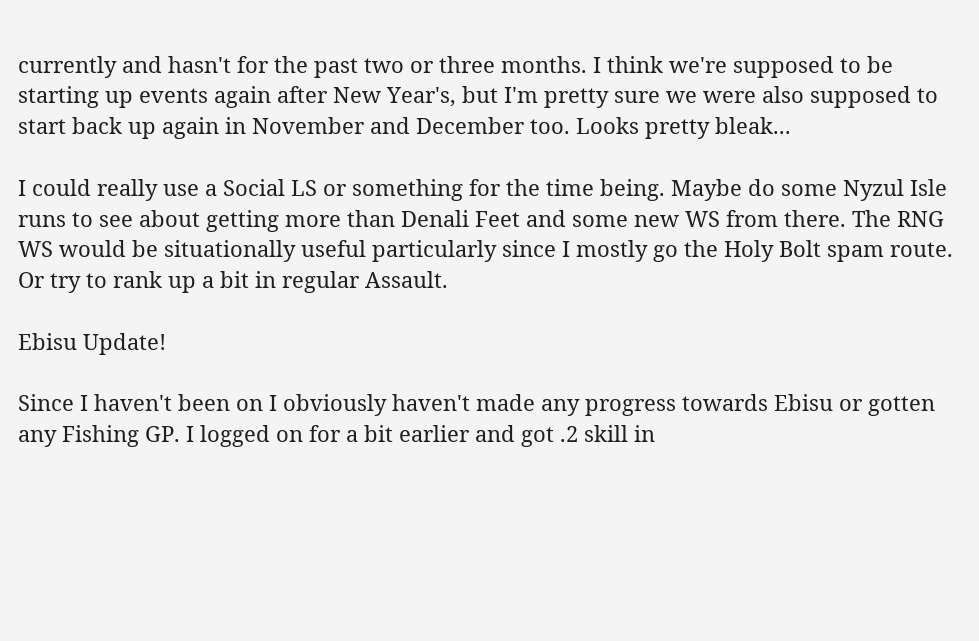currently and hasn't for the past two or three months. I think we're supposed to be starting up events again after New Year's, but I'm pretty sure we were also supposed to start back up again in November and December too. Looks pretty bleak...

I could really use a Social LS or something for the time being. Maybe do some Nyzul Isle runs to see about getting more than Denali Feet and some new WS from there. The RNG WS would be situationally useful particularly since I mostly go the Holy Bolt spam route. Or try to rank up a bit in regular Assault.

Ebisu Update!

Since I haven't been on I obviously haven't made any progress towards Ebisu or gotten any Fishing GP. I logged on for a bit earlier and got .2 skill in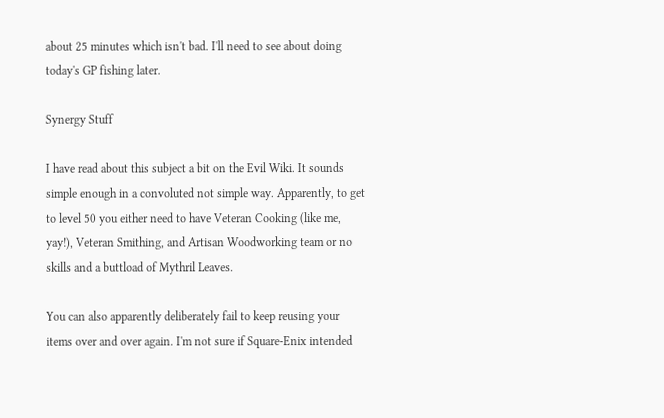about 25 minutes which isn't bad. I'll need to see about doing today's GP fishing later.

Synergy Stuff

I have read about this subject a bit on the Evil Wiki. It sounds simple enough in a convoluted not simple way. Apparently, to get to level 50 you either need to have Veteran Cooking (like me, yay!), Veteran Smithing, and Artisan Woodworking team or no skills and a buttload of Mythril Leaves.

You can also apparently deliberately fail to keep reusing your items over and over again. I'm not sure if Square-Enix intended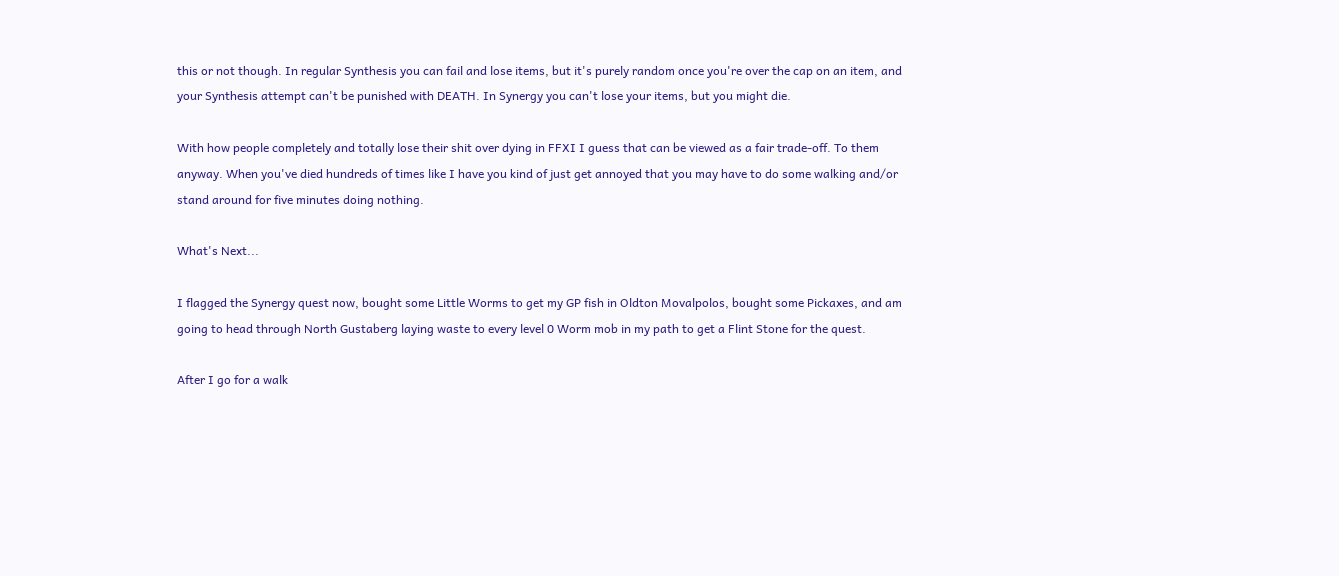this or not though. In regular Synthesis you can fail and lose items, but it's purely random once you're over the cap on an item, and your Synthesis attempt can't be punished with DEATH. In Synergy you can't lose your items, but you might die.

With how people completely and totally lose their shit over dying in FFXI I guess that can be viewed as a fair trade-off. To them anyway. When you've died hundreds of times like I have you kind of just get annoyed that you may have to do some walking and/or stand around for five minutes doing nothing.

What's Next...

I flagged the Synergy quest now, bought some Little Worms to get my GP fish in Oldton Movalpolos, bought some Pickaxes, and am going to head through North Gustaberg laying waste to every level 0 Worm mob in my path to get a Flint Stone for the quest.

After I go for a walk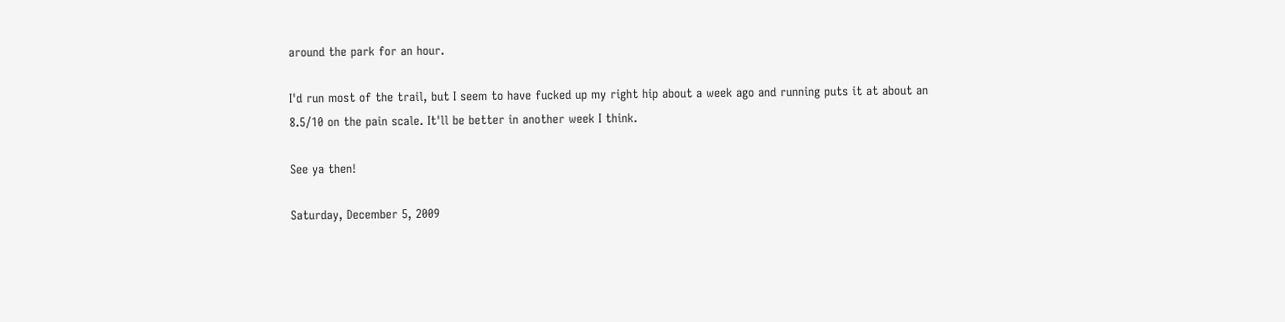around the park for an hour.

I'd run most of the trail, but I seem to have fucked up my right hip about a week ago and running puts it at about an 8.5/10 on the pain scale. It'll be better in another week I think.

See ya then!

Saturday, December 5, 2009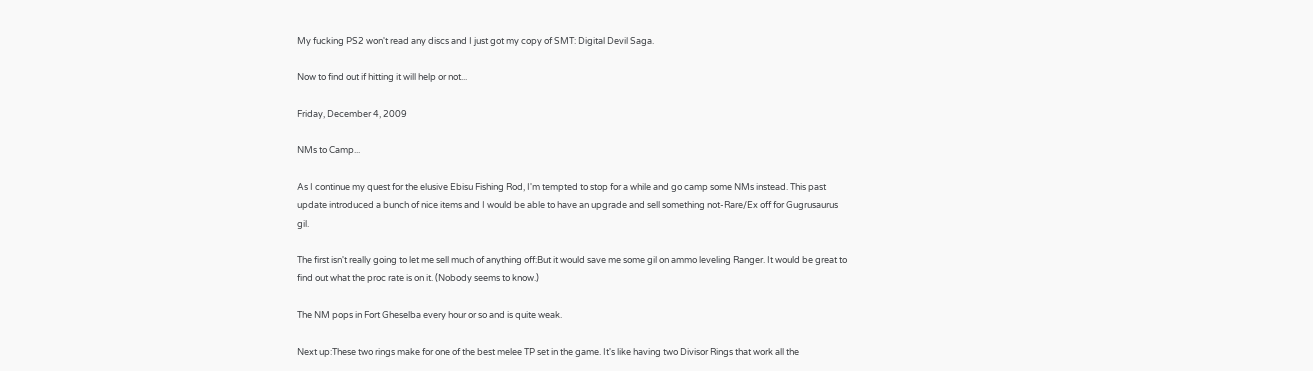My fucking PS2 won't read any discs and I just got my copy of SMT: Digital Devil Saga.

Now to find out if hitting it will help or not...

Friday, December 4, 2009

NMs to Camp...

As I continue my quest for the elusive Ebisu Fishing Rod, I'm tempted to stop for a while and go camp some NMs instead. This past update introduced a bunch of nice items and I would be able to have an upgrade and sell something not-Rare/Ex off for Gugrusaurus gil.

The first isn't really going to let me sell much of anything off:But it would save me some gil on ammo leveling Ranger. It would be great to find out what the proc rate is on it. (Nobody seems to know.)

The NM pops in Fort Gheselba every hour or so and is quite weak.

Next up:These two rings make for one of the best melee TP set in the game. It's like having two Divisor Rings that work all the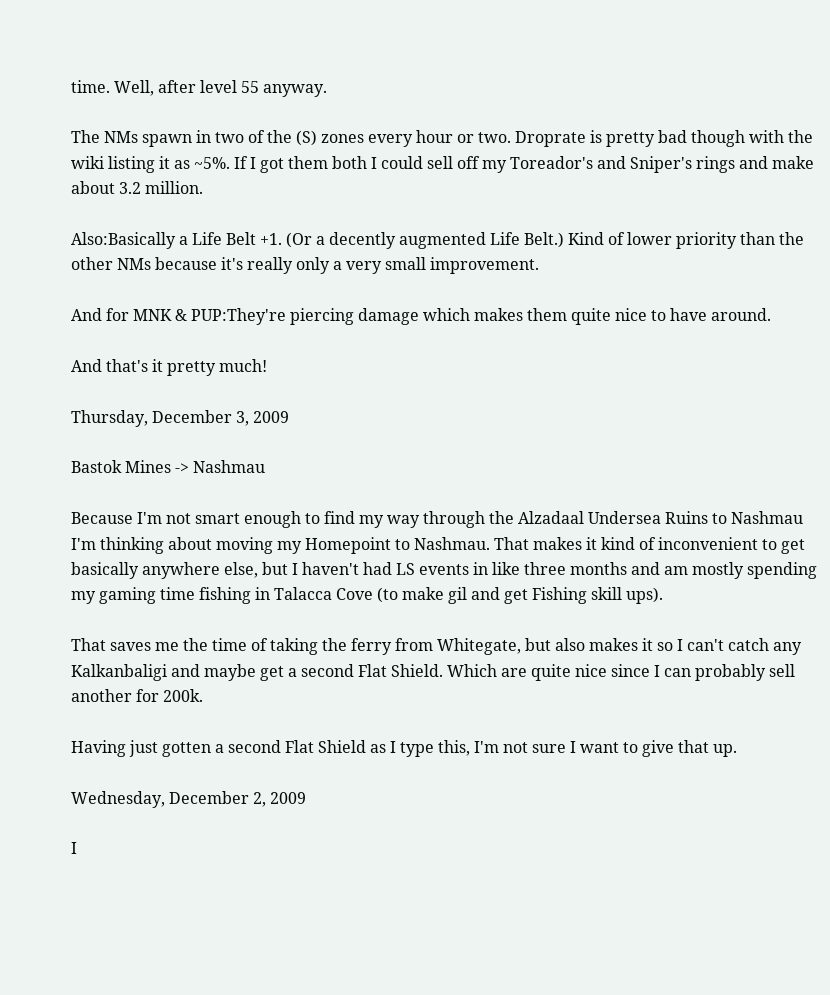time. Well, after level 55 anyway.

The NMs spawn in two of the (S) zones every hour or two. Droprate is pretty bad though with the wiki listing it as ~5%. If I got them both I could sell off my Toreador's and Sniper's rings and make about 3.2 million.

Also:Basically a Life Belt +1. (Or a decently augmented Life Belt.) Kind of lower priority than the other NMs because it's really only a very small improvement.

And for MNK & PUP:They're piercing damage which makes them quite nice to have around.

And that's it pretty much!

Thursday, December 3, 2009

Bastok Mines -> Nashmau

Because I'm not smart enough to find my way through the Alzadaal Undersea Ruins to Nashmau I'm thinking about moving my Homepoint to Nashmau. That makes it kind of inconvenient to get basically anywhere else, but I haven't had LS events in like three months and am mostly spending my gaming time fishing in Talacca Cove (to make gil and get Fishing skill ups).

That saves me the time of taking the ferry from Whitegate, but also makes it so I can't catch any Kalkanbaligi and maybe get a second Flat Shield. Which are quite nice since I can probably sell another for 200k.

Having just gotten a second Flat Shield as I type this, I'm not sure I want to give that up.

Wednesday, December 2, 2009

I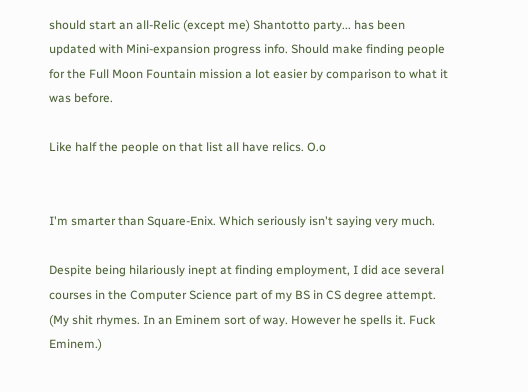should start an all-Relic (except me) Shantotto party... has been updated with Mini-expansion progress info. Should make finding people for the Full Moon Fountain mission a lot easier by comparison to what it was before.

Like half the people on that list all have relics. O.o


I'm smarter than Square-Enix. Which seriously isn't saying very much.

Despite being hilariously inept at finding employment, I did ace several courses in the Computer Science part of my BS in CS degree attempt. (My shit rhymes. In an Eminem sort of way. However he spells it. Fuck Eminem.)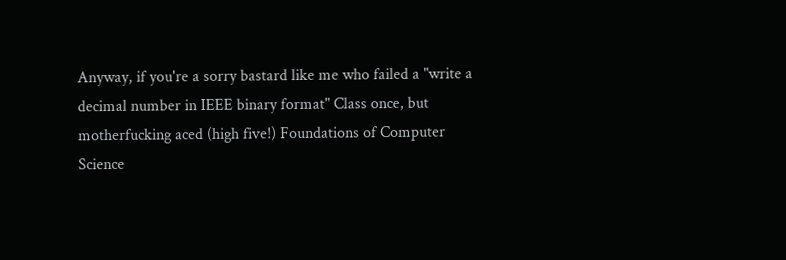Anyway, if you're a sorry bastard like me who failed a "write a decimal number in IEEE binary format" Class once, but motherfucking aced (high five!) Foundations of Computer Science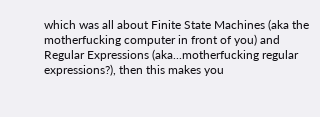which was all about Finite State Machines (aka the motherfucking computer in front of you) and Regular Expressions (aka...motherfucking regular expressions?), then this makes you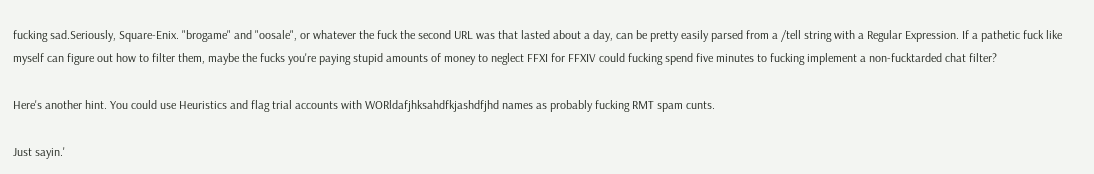fucking sad.Seriously, Square-Enix. "brogame" and "oosale", or whatever the fuck the second URL was that lasted about a day, can be pretty easily parsed from a /tell string with a Regular Expression. If a pathetic fuck like myself can figure out how to filter them, maybe the fucks you're paying stupid amounts of money to neglect FFXI for FFXIV could fucking spend five minutes to fucking implement a non-fucktarded chat filter?

Here's another hint. You could use Heuristics and flag trial accounts with WORldafjhksahdfkjashdfjhd names as probably fucking RMT spam cunts.

Just sayin.'